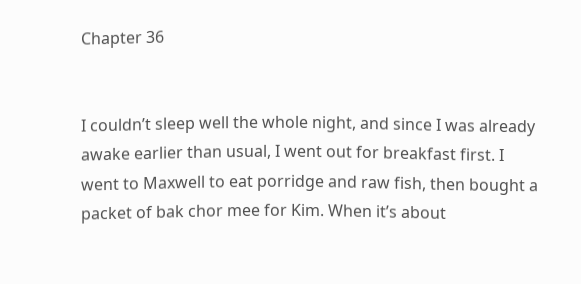Chapter 36


I couldn’t sleep well the whole night, and since I was already awake earlier than usual, I went out for breakfast first. I went to Maxwell to eat porridge and raw fish, then bought a packet of bak chor mee for Kim. When it’s about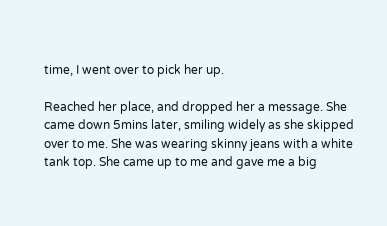time, I went over to pick her up.

Reached her place, and dropped her a message. She came down 5mins later, smiling widely as she skipped over to me. She was wearing skinny jeans with a white tank top. She came up to me and gave me a big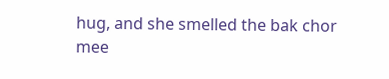hug, and she smelled the bak chor mee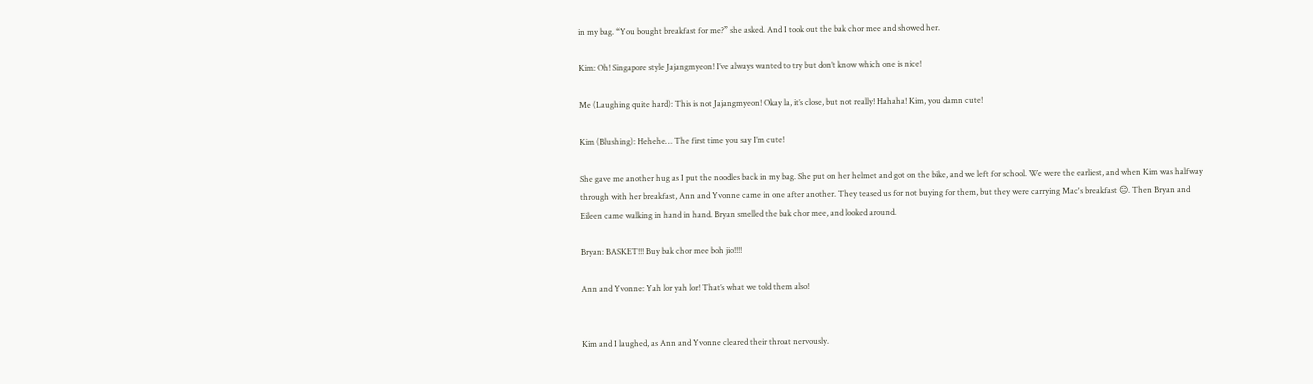in my bag. “You bought breakfast for me?” she asked. And I took out the bak chor mee and showed her.

Kim: Oh! Singapore style Jajangmyeon! I’ve always wanted to try but don’t know which one is nice!

Me (Laughing quite hard): This is not Jajangmyeon! Okay la, it’s close, but not really! Hahaha! Kim, you damn cute!

Kim (Blushing): Hehehe… The first time you say I’m cute!

She gave me another hug as I put the noodles back in my bag. She put on her helmet and got on the bike, and we left for school. We were the earliest, and when Kim was halfway through with her breakfast, Ann and Yvonne came in one after another. They teased us for not buying for them, but they were carrying Mac's breakfast 😑. Then Bryan and Eileen came walking in hand in hand. Bryan smelled the bak chor mee, and looked around.

Bryan: BASKET!!! Buy bak chor mee boh jio!!!!

Ann and Yvonne: Yah lor yah lor! That’s what we told them also!


Kim and I laughed, as Ann and Yvonne cleared their throat nervously.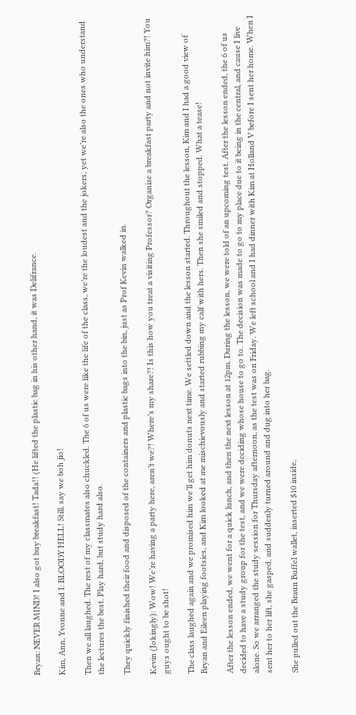Bryan: NEVER MIND! I also got buy breakfast! Tada!! (He lifted the plastic bag in his other hand, it was Delifrance.

Kim, Ann, Yvonne and I: BLOODY HELL! Still, say we boh jio!

Then we all laughed. The rest of my classmates also chuckled. The 6 of us were like the life of the class, we’re the loudest and the jokers, yet we’re also the ones who understand the lectures the best. Play hard, but study hard also.

They quickly finished their food and disposed of the containers and plastic bags into the bin, just as Prof Kevin walked in.

Kevin (Jokingly): Wow! We’re having a party here, aren’t we?! Where’s my share?! Is this how you treat a visiting Professor? Organize a breakfast party and not invite him?! You guys ought to be shot!

The class laughed again and we promised him we’ll get him donuts next time. We settled down and the lesson started. Throughout the lesson, Kim and I had a good view of Bryan and Eileen playing footsies, and Kim looked at me mischievously and started rubbing my calf with hers. Then she smiled and stopped. What a tease!

After the lesson ended, we went for a quick lunch, and then the next lesson at 12pm. During the lesson, we were told of an upcoming test. After the lesson ended, the 6 of us decided to have a study group for the test, and we were deciding whose house to go to. The decision was made to go to my place due to it being in the central, and cause I live alone. So we arranged the study session for Thursday afternoon, as the test was on Friday. We left school and I had dinner with Kim at Holland V before I sent her home. When I sent her to her lift, she gasped, and suddenly turned around and dug into her bag.

She pulled out the Braun Buffel wallet, inserted $10 inside,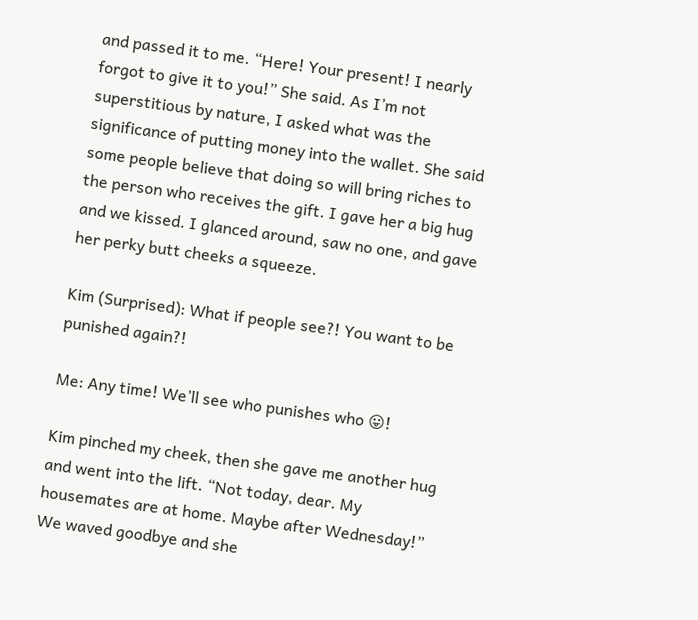and passed it to me. “Here! Your present! I nearly forgot to give it to you!” She said. As I’m not superstitious by nature, I asked what was the significance of putting money into the wallet. She said some people believe that doing so will bring riches to the person who receives the gift. I gave her a big hug and we kissed. I glanced around, saw no one, and gave her perky butt cheeks a squeeze.

Kim (Surprised): What if people see?! You want to be punished again?!

Me: Any time! We’ll see who punishes who 😛!

Kim pinched my cheek, then she gave me another hug and went into the lift. “Not today, dear. My housemates are at home. Maybe after Wednesday!” We waved goodbye and she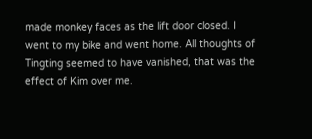made monkey faces as the lift door closed. I went to my bike and went home. All thoughts of Tingting seemed to have vanished, that was the effect of Kim over me.